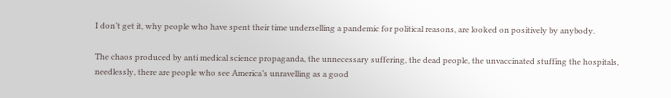I don’t get it, why people who have spent their time underselling a pandemic for political reasons, are looked on positively by anybody.

The chaos produced by anti medical science propaganda, the unnecessary suffering, the dead people, the unvaccinated stuffing the hospitals, needlessly, there are people who see America’s unravelling as a good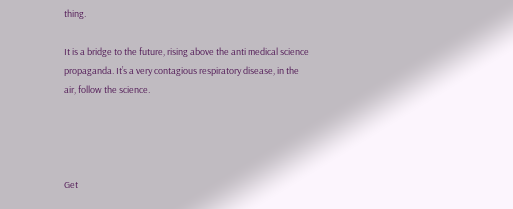thing.

It is a bridge to the future, rising above the anti medical science propaganda. It’s a very contagious respiratory disease, in the air, follow the science.




Get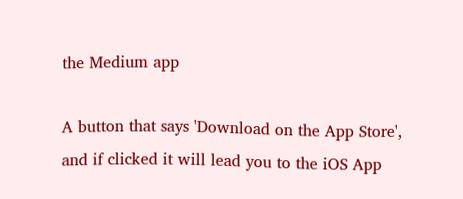the Medium app

A button that says 'Download on the App Store', and if clicked it will lead you to the iOS App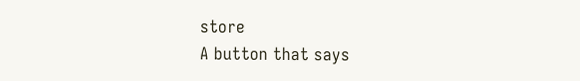store
A button that says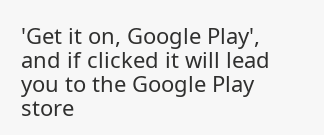'Get it on, Google Play', and if clicked it will lead you to the Google Play store